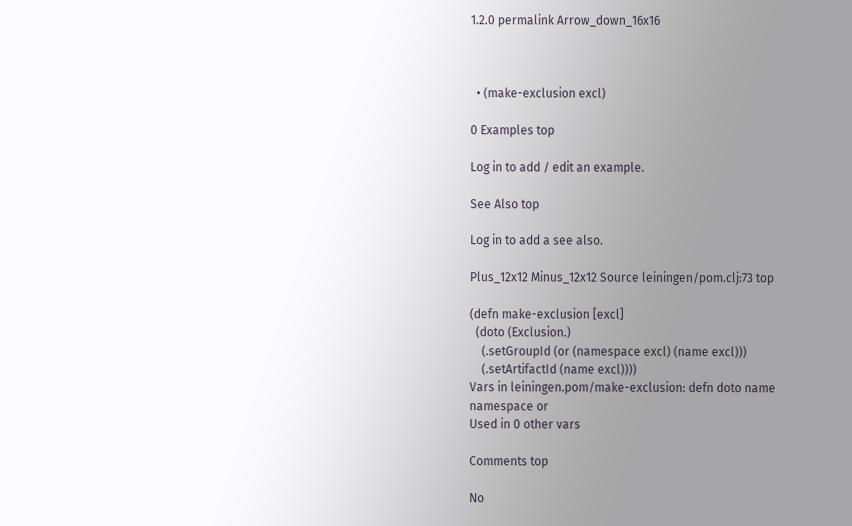1.2.0 permalink Arrow_down_16x16



  • (make-exclusion excl)

0 Examples top

Log in to add / edit an example.

See Also top

Log in to add a see also.

Plus_12x12 Minus_12x12 Source leiningen/pom.clj:73 top

(defn make-exclusion [excl]
  (doto (Exclusion.)
    (.setGroupId (or (namespace excl) (name excl)))
    (.setArtifactId (name excl))))
Vars in leiningen.pom/make-exclusion: defn doto name namespace or
Used in 0 other vars

Comments top

No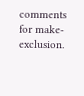comments for make-exclusion.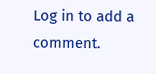Log in to add a comment.